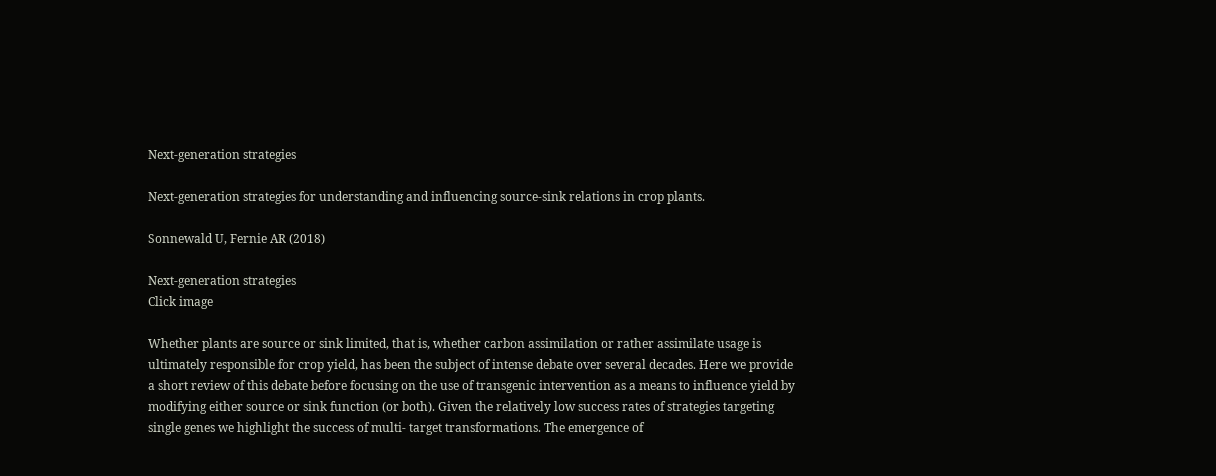Next-generation strategies

Next-generation strategies for understanding and influencing source-sink relations in crop plants.

Sonnewald U, Fernie AR (2018)

Next-generation strategies
Click image

Whether plants are source or sink limited, that is, whether carbon assimilation or rather assimilate usage is ultimately responsible for crop yield, has been the subject of intense debate over several decades. Here we provide a short review of this debate before focusing on the use of transgenic intervention as a means to influence yield by modifying either source or sink function (or both). Given the relatively low success rates of strategies targeting single genes we highlight the success of multi- target transformations. The emergence of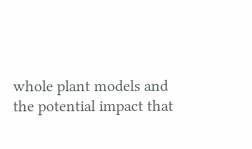whole plant models and the potential impact that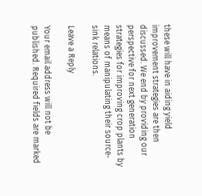these will have in aiding yield improvement strategies are then discussed. We end by providing our perspective for next generation strategies for improving crop plants by means of manipulating their source-sink relations.

Leave a Reply

Your email address will not be published. Required fields are marked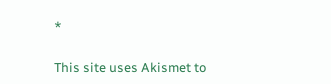*

This site uses Akismet to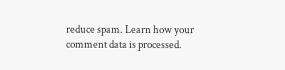reduce spam. Learn how your comment data is processed.